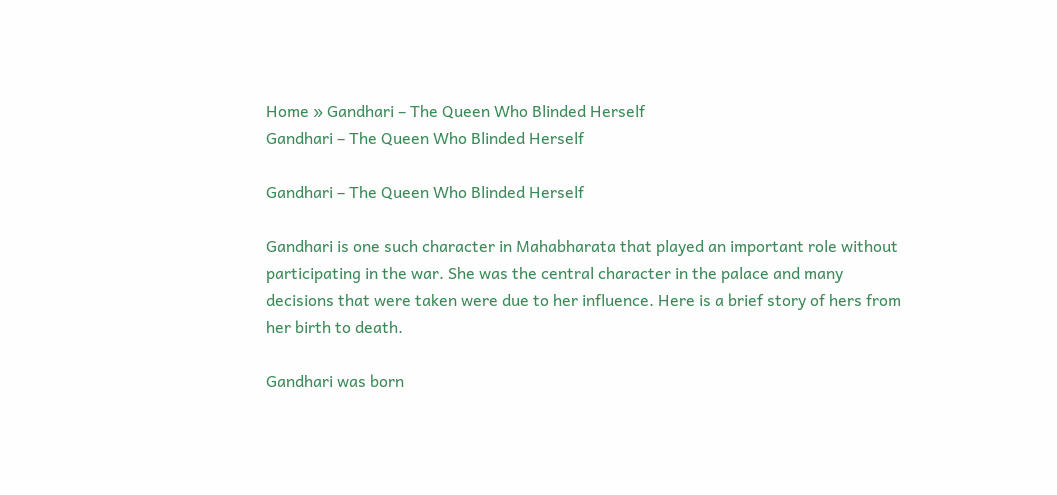Home » Gandhari – The Queen Who Blinded Herself
Gandhari – The Queen Who Blinded Herself

Gandhari – The Queen Who Blinded Herself

Gandhari is one such character in Mahabharata that played an important role without participating in the war. She was the central character in the palace and many decisions that were taken were due to her influence. Here is a brief story of hers from her birth to death.

Gandhari was born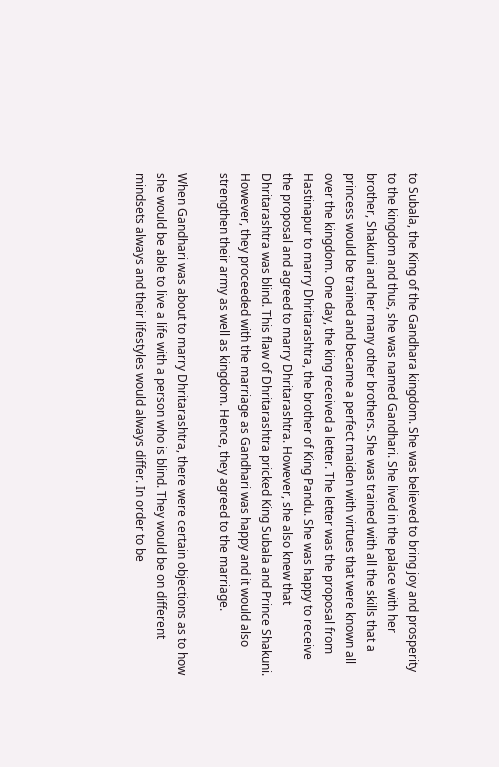to Subala, the King of the Gandhara kingdom. She was believed to bring joy and prosperity to the kingdom and thus, she was named Gandhari. She lived in the palace with her brother, Shakuni and her many other brothers. She was trained with all the skills that a princess would be trained and became a perfect maiden with virtues that were known all over the kingdom. One day, the king received a letter. The letter was the proposal from Hastinapur to marry Dhritarashtra, the brother of King Pandu. She was happy to receive the proposal and agreed to marry Dhritarashtra. However, she also knew that Dhritarashtra was blind. This flaw of Dhritarashtra pricked King Subala and Prince Shakuni. However, they proceeded with the marriage as Gandhari was happy and it would also strengthen their army as well as kingdom. Hence, they agreed to the marriage.

When Gandhari was about to marry Dhritarashtra, there were certain objections as to how she would be able to live a life with a person who is blind. They would be on different mindsets always and their lifestyles would always differ. In order to be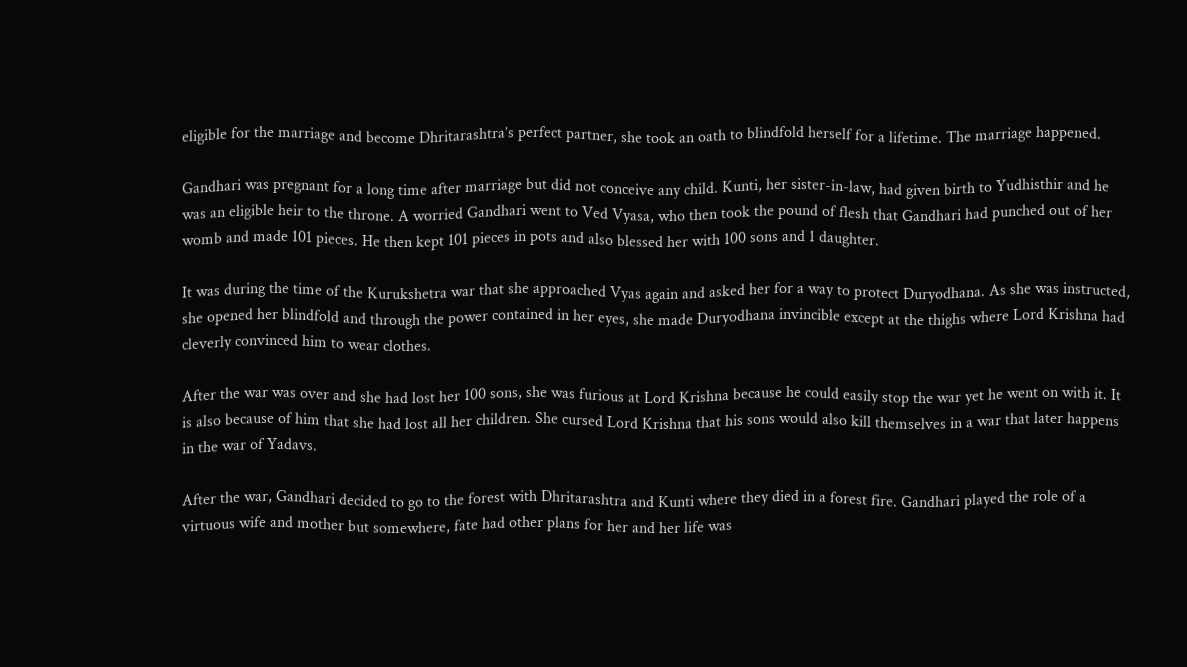eligible for the marriage and become Dhritarashtra’s perfect partner, she took an oath to blindfold herself for a lifetime. The marriage happened.

Gandhari was pregnant for a long time after marriage but did not conceive any child. Kunti, her sister-in-law, had given birth to Yudhisthir and he was an eligible heir to the throne. A worried Gandhari went to Ved Vyasa, who then took the pound of flesh that Gandhari had punched out of her womb and made 101 pieces. He then kept 101 pieces in pots and also blessed her with 100 sons and 1 daughter.

It was during the time of the Kurukshetra war that she approached Vyas again and asked her for a way to protect Duryodhana. As she was instructed, she opened her blindfold and through the power contained in her eyes, she made Duryodhana invincible except at the thighs where Lord Krishna had cleverly convinced him to wear clothes.

After the war was over and she had lost her 100 sons, she was furious at Lord Krishna because he could easily stop the war yet he went on with it. It is also because of him that she had lost all her children. She cursed Lord Krishna that his sons would also kill themselves in a war that later happens in the war of Yadavs.

After the war, Gandhari decided to go to the forest with Dhritarashtra and Kunti where they died in a forest fire. Gandhari played the role of a virtuous wife and mother but somewhere, fate had other plans for her and her life was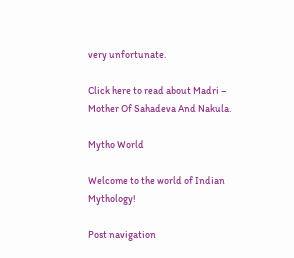very unfortunate.

Click here to read about Madri – Mother Of Sahadeva And Nakula.

Mytho World

Welcome to the world of Indian Mythology!

Post navigation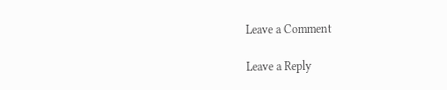Leave a Comment

Leave a Reply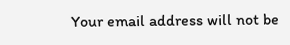Your email address will not be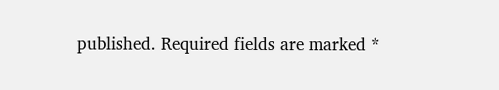published. Required fields are marked *